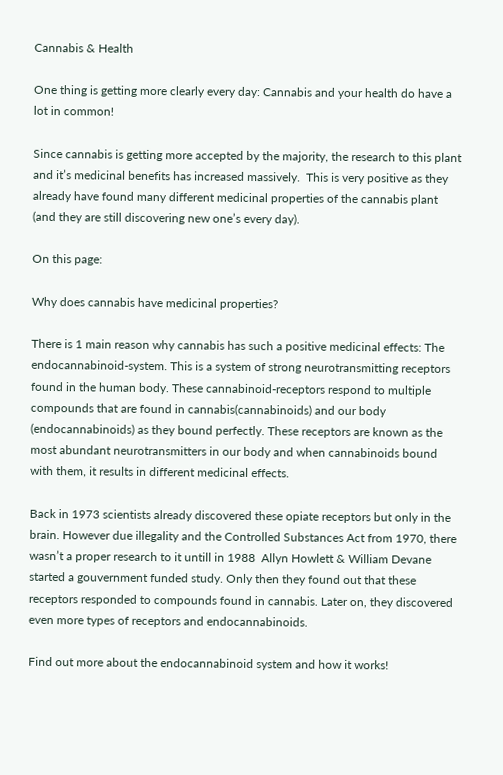Cannabis & Health

One thing is getting more clearly every day: Cannabis and your health do have a lot in common!

Since cannabis is getting more accepted by the majority, the research to this plant and it’s medicinal benefits has increased massively.  This is very positive as they already have found many different medicinal properties of the cannabis plant (and they are still discovering new one’s every day).

On this page:

Why does cannabis have medicinal properties?

There is 1 main reason why cannabis has such a positive medicinal effects: The endocannabinoid-system. This is a system of strong neurotransmitting receptors found in the human body. These cannabinoid-receptors respond to multiple compounds that are found in cannabis(cannabinoids) and our body (endocannabinoids) as they bound perfectly. These receptors are known as the most abundant neurotransmitters in our body and when cannabinoids bound with them, it results in different medicinal effects.

Back in 1973 scientists already discovered these opiate receptors but only in the brain. However due illegality and the Controlled Substances Act from 1970, there wasn’t a proper research to it untill in 1988  Allyn Howlett & William Devane started a gouvernment funded study. Only then they found out that these receptors responded to compounds found in cannabis. Later on, they discovered even more types of receptors and endocannabinoids.

Find out more about the endocannabinoid system and how it works!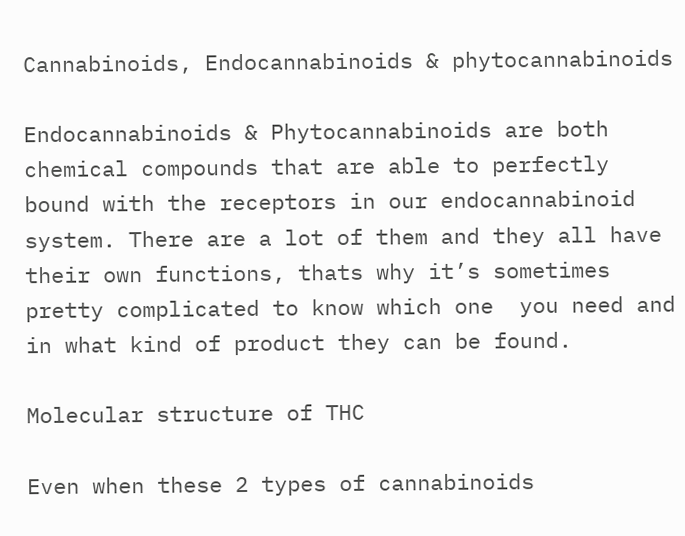Cannabinoids, Endocannabinoids & phytocannabinoids

Endocannabinoids & Phytocannabinoids are both chemical compounds that are able to perfectly bound with the receptors in our endocannabinoid system. There are a lot of them and they all have their own functions, thats why it’s sometimes pretty complicated to know which one  you need and in what kind of product they can be found.

Molecular structure of THC

Even when these 2 types of cannabinoids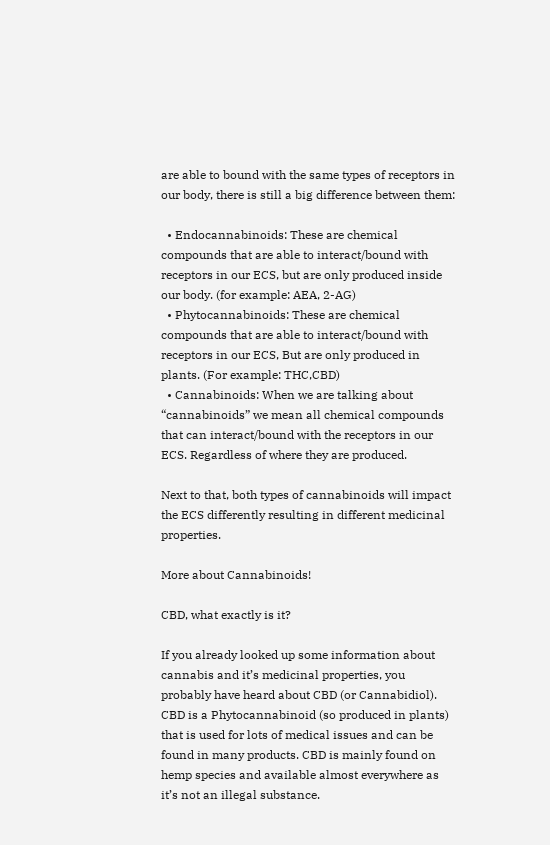are able to bound with the same types of receptors in our body, there is still a big difference between them:

  • Endocannabinoids: These are chemical compounds that are able to interact/bound with receptors in our ECS, but are only produced inside our body. (for example: AEA, 2-AG)
  • Phytocannabinoids: These are chemical compounds that are able to interact/bound with receptors in our ECS, But are only produced in plants. (For example: THC,CBD)
  • Cannabinoids: When we are talking about “cannabinoids” we mean all chemical compounds that can interact/bound with the receptors in our ECS. Regardless of where they are produced.

Next to that, both types of cannabinoids will impact the ECS differently resulting in different medicinal properties.

More about Cannabinoids!

CBD, what exactly is it?

If you already looked up some information about cannabis and it’s medicinal properties, you probably have heard about CBD (or Cannabidiol). CBD is a Phytocannabinoid (so produced in plants) that is used for lots of medical issues and can be found in many products. CBD is mainly found on hemp species and available almost everywhere as it’s not an illegal substance.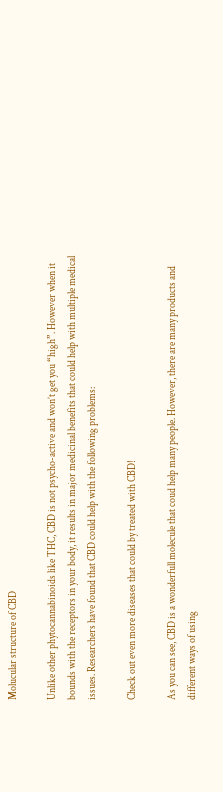Molucular structure of CBD

Unlike other phytocannabinoids like THC, CBD is not psycho-active and won’t get you “high”. However when it bounds with the receptors in your body, it results in major medicinal benefits that could help with multiple medical issues. Researchers have found that CBD could help with the following problems:

Check out even more diseases that could by treated with CBD!

As you can see, CBD is a wonderfull molecule that coud help many people. However, there are many products and different ways of using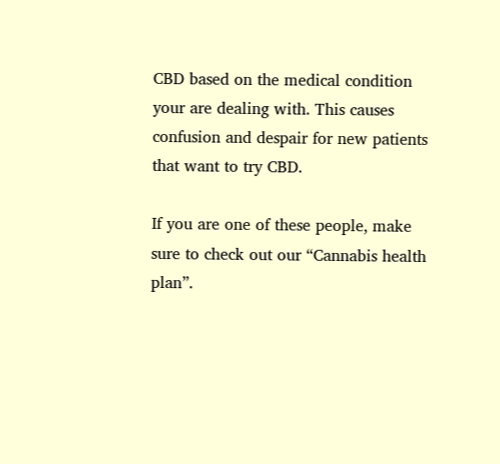CBD based on the medical condition your are dealing with. This causes confusion and despair for new patients that want to try CBD.

If you are one of these people, make sure to check out our “Cannabis health plan”.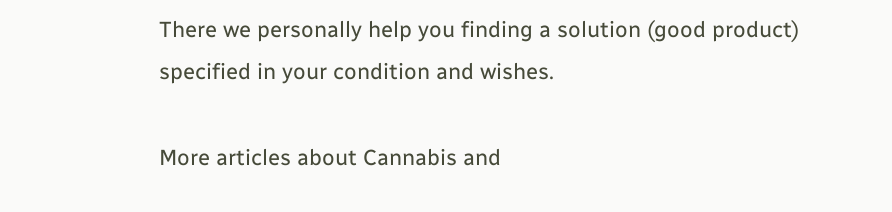There we personally help you finding a solution (good product) specified in your condition and wishes.

More articles about Cannabis and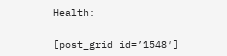Health:

[post_grid id=’1548′]